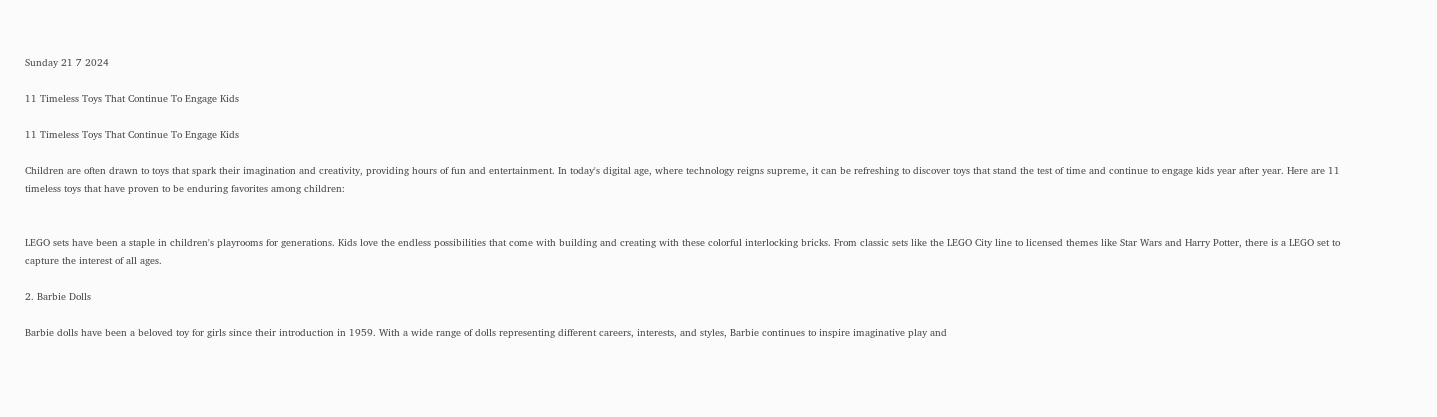Sunday 21 7 2024

11 Timeless Toys That Continue To Engage Kids

11 Timeless Toys That Continue To Engage Kids

Children are often drawn to toys that spark their imagination and creativity, providing hours of fun and entertainment. In today's digital age, where technology reigns supreme, it can be refreshing to discover toys that stand the test of time and continue to engage kids year after year. Here are 11 timeless toys that have proven to be enduring favorites among children:


LEGO sets have been a staple in children's playrooms for generations. Kids love the endless possibilities that come with building and creating with these colorful interlocking bricks. From classic sets like the LEGO City line to licensed themes like Star Wars and Harry Potter, there is a LEGO set to capture the interest of all ages.

2. Barbie Dolls

Barbie dolls have been a beloved toy for girls since their introduction in 1959. With a wide range of dolls representing different careers, interests, and styles, Barbie continues to inspire imaginative play and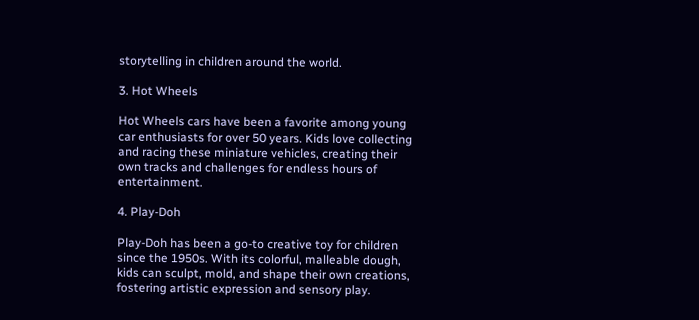storytelling in children around the world.

3. Hot Wheels

Hot Wheels cars have been a favorite among young car enthusiasts for over 50 years. Kids love collecting and racing these miniature vehicles, creating their own tracks and challenges for endless hours of entertainment.

4. Play-Doh

Play-Doh has been a go-to creative toy for children since the 1950s. With its colorful, malleable dough, kids can sculpt, mold, and shape their own creations, fostering artistic expression and sensory play.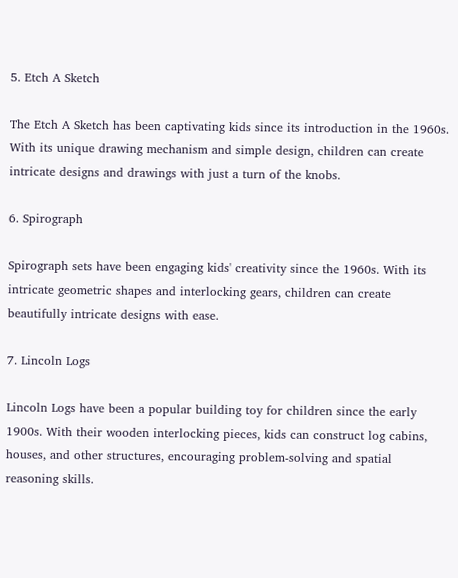5. Etch A Sketch

The Etch A Sketch has been captivating kids since its introduction in the 1960s. With its unique drawing mechanism and simple design, children can create intricate designs and drawings with just a turn of the knobs.

6. Spirograph

Spirograph sets have been engaging kids' creativity since the 1960s. With its intricate geometric shapes and interlocking gears, children can create beautifully intricate designs with ease.

7. Lincoln Logs

Lincoln Logs have been a popular building toy for children since the early 1900s. With their wooden interlocking pieces, kids can construct log cabins, houses, and other structures, encouraging problem-solving and spatial reasoning skills.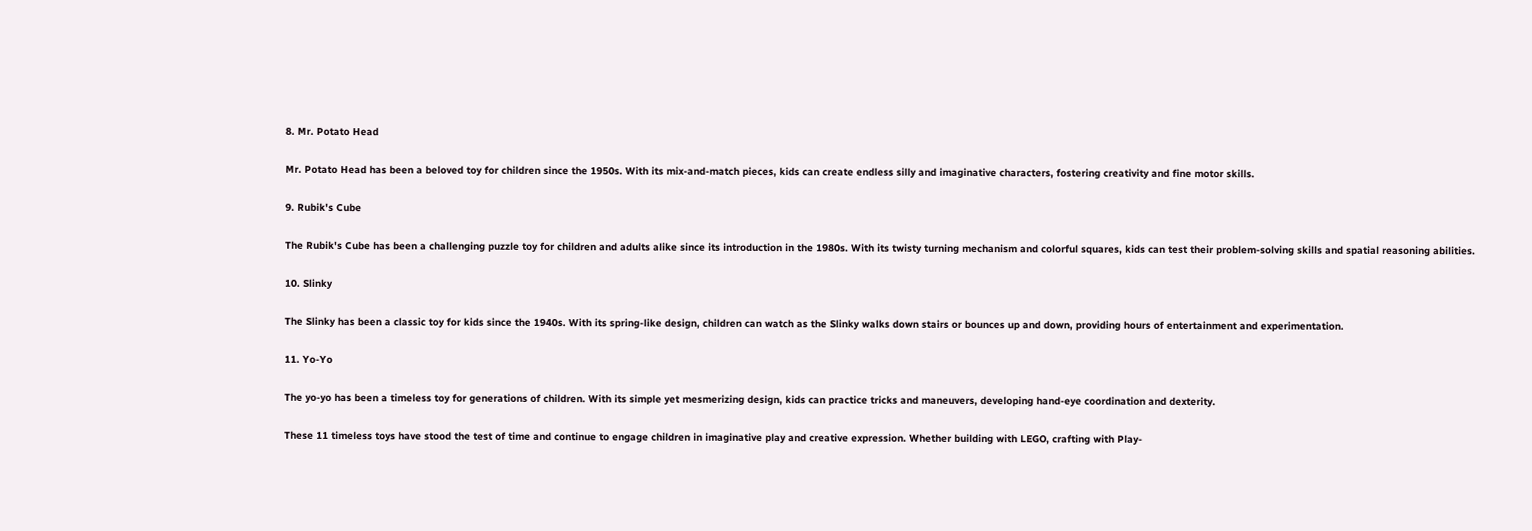8. Mr. Potato Head

Mr. Potato Head has been a beloved toy for children since the 1950s. With its mix-and-match pieces, kids can create endless silly and imaginative characters, fostering creativity and fine motor skills.

9. Rubik's Cube

The Rubik's Cube has been a challenging puzzle toy for children and adults alike since its introduction in the 1980s. With its twisty turning mechanism and colorful squares, kids can test their problem-solving skills and spatial reasoning abilities.

10. Slinky

The Slinky has been a classic toy for kids since the 1940s. With its spring-like design, children can watch as the Slinky walks down stairs or bounces up and down, providing hours of entertainment and experimentation.

11. Yo-Yo

The yo-yo has been a timeless toy for generations of children. With its simple yet mesmerizing design, kids can practice tricks and maneuvers, developing hand-eye coordination and dexterity.

These 11 timeless toys have stood the test of time and continue to engage children in imaginative play and creative expression. Whether building with LEGO, crafting with Play-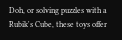Doh, or solving puzzles with a Rubik's Cube, these toys offer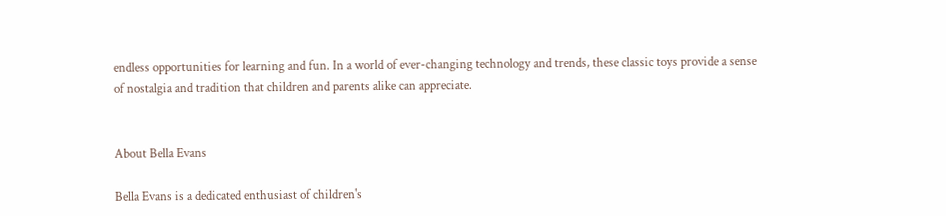endless opportunities for learning and fun. In a world of ever-changing technology and trends, these classic toys provide a sense of nostalgia and tradition that children and parents alike can appreciate.


About Bella Evans

Bella Evans is a dedicated enthusiast of children's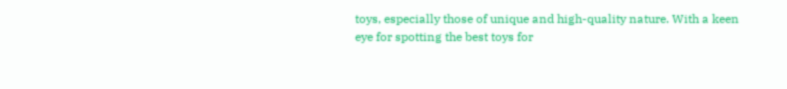toys, especially those of unique and high-quality nature. With a keen eye for spotting the best toys for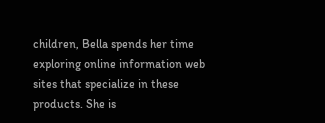children, Bella spends her time exploring online information web sites that specialize in these products. She is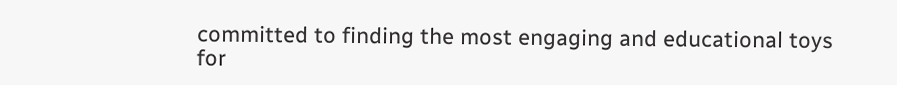committed to finding the most engaging and educational toys for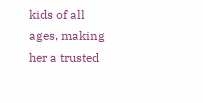kids of all ages, making her a trusted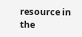resource in the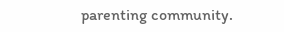parenting community.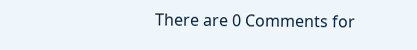There are 0 Comments for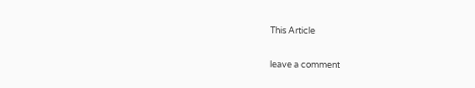This Article

leave a comment